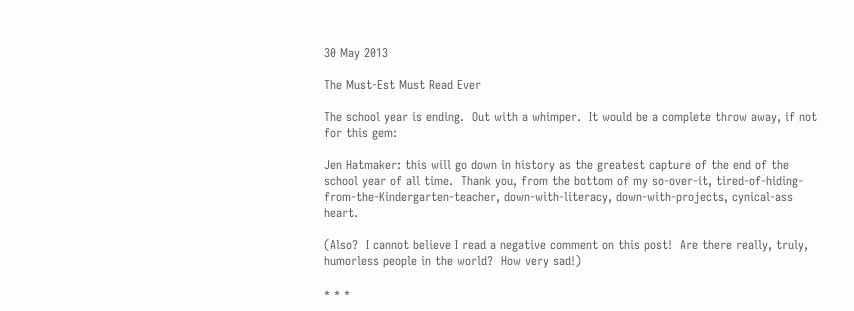30 May 2013

The Must-Est Must Read Ever

The school year is ending.  Out with a whimper.  It would be a complete throw away, if not for this gem:

Jen Hatmaker: this will go down in history as the greatest capture of the end of the school year of all time.  Thank you, from the bottom of my so-over-it, tired-of-hiding-from-the-Kindergarten-teacher, down-with-literacy, down-with-projects, cynical-ass heart.

(Also?  I cannot believe I read a negative comment on this post!  Are there really, truly, humorless people in the world?  How very sad!)

* * *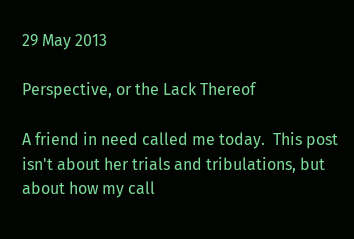29 May 2013

Perspective, or the Lack Thereof

A friend in need called me today.  This post isn't about her trials and tribulations, but about how my call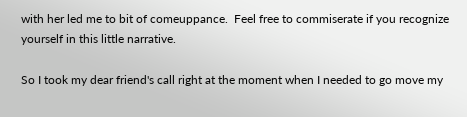with her led me to bit of comeuppance.  Feel free to commiserate if you recognize yourself in this little narrative.

So I took my dear friend's call right at the moment when I needed to go move my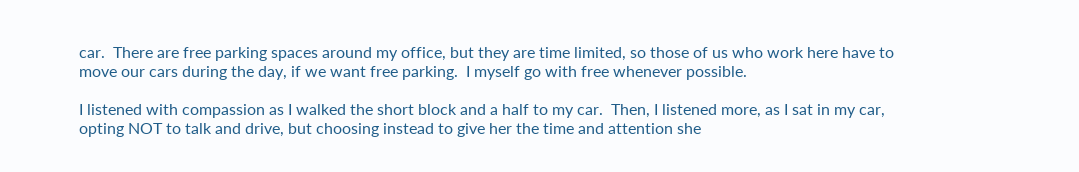car.  There are free parking spaces around my office, but they are time limited, so those of us who work here have to move our cars during the day, if we want free parking.  I myself go with free whenever possible.

I listened with compassion as I walked the short block and a half to my car.  Then, I listened more, as I sat in my car, opting NOT to talk and drive, but choosing instead to give her the time and attention she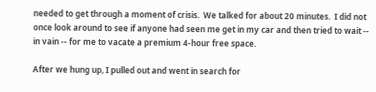needed to get through a moment of crisis.  We talked for about 20 minutes.  I did not once look around to see if anyone had seen me get in my car and then tried to wait -- in vain -- for me to vacate a premium 4-hour free space.

After we hung up, I pulled out and went in search for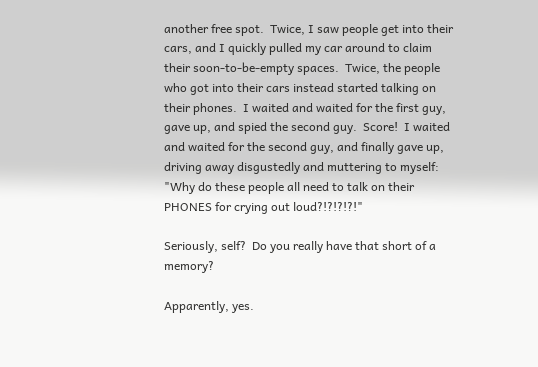another free spot.  Twice, I saw people get into their cars, and I quickly pulled my car around to claim their soon-to-be-empty spaces.  Twice, the people who got into their cars instead started talking on their phones.  I waited and waited for the first guy, gave up, and spied the second guy.  Score!  I waited and waited for the second guy, and finally gave up, driving away disgustedly and muttering to myself: "Why do these people all need to talk on their PHONES for crying out loud?!?!?!?!"

Seriously, self?  Do you really have that short of a memory?

Apparently, yes.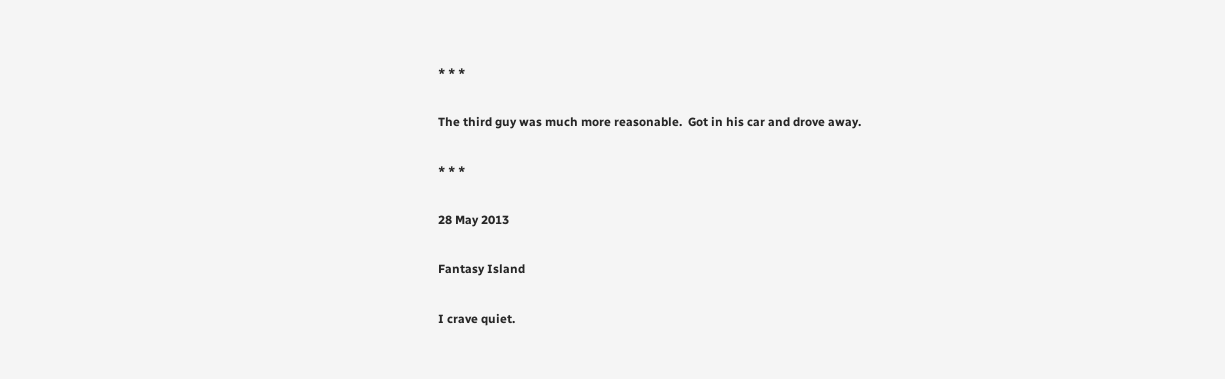* * *

The third guy was much more reasonable.  Got in his car and drove away.

* * *

28 May 2013

Fantasy Island

I crave quiet.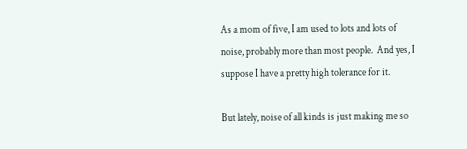As a mom of five, I am used to lots and lots of noise, probably more than most people.  And yes, I suppose I have a pretty high tolerance for it.

But lately, noise of all kinds is just making me so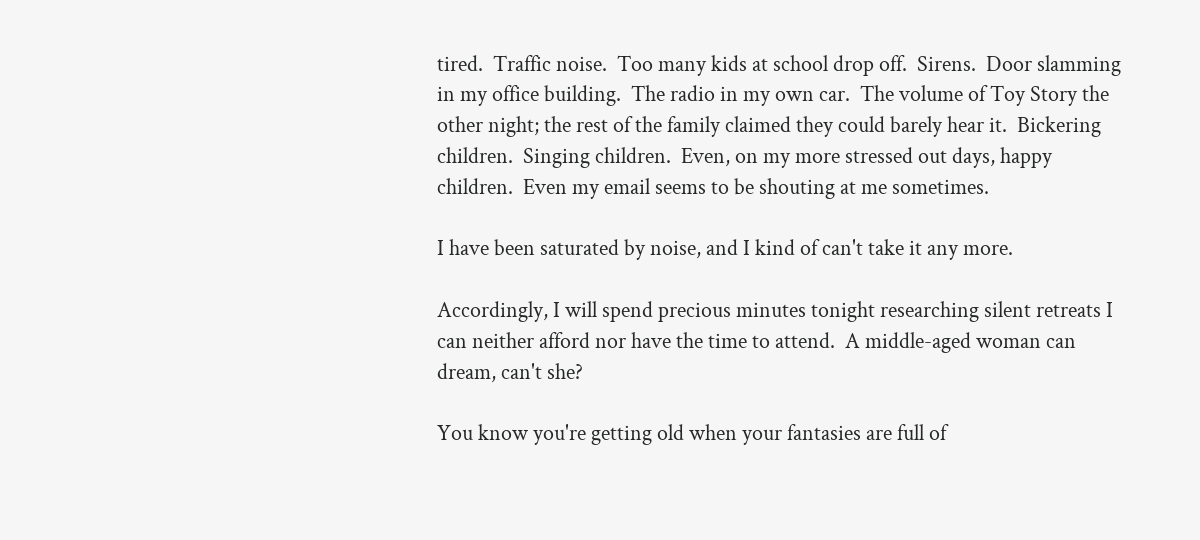tired.  Traffic noise.  Too many kids at school drop off.  Sirens.  Door slamming in my office building.  The radio in my own car.  The volume of Toy Story the other night; the rest of the family claimed they could barely hear it.  Bickering children.  Singing children.  Even, on my more stressed out days, happy children.  Even my email seems to be shouting at me sometimes.

I have been saturated by noise, and I kind of can't take it any more.

Accordingly, I will spend precious minutes tonight researching silent retreats I can neither afford nor have the time to attend.  A middle-aged woman can dream, can't she?

You know you're getting old when your fantasies are full of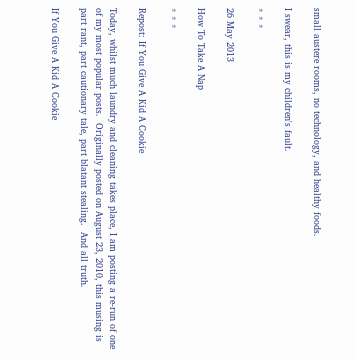small austere rooms, no technology, and healthy foods.

I swear, this is my children's fault.

* * *

26 May 2013

How To Take A Nap

* * *

Repost: If You Give A Kid A Cookie

Today, whilst much laundry and cleaning takes place, I am posting a re-run of one of my most popular posts.  Originally posted on August 23, 2010, this musing is part rant, part cautionary tale, part blatant stealing.  And all truth.

If You Give A Kid A Cookie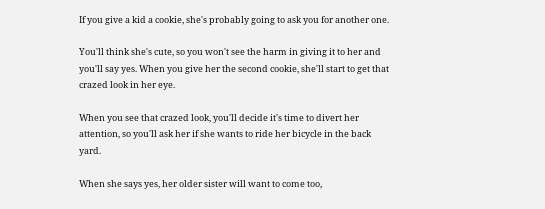If you give a kid a cookie, she's probably going to ask you for another one.

You'll think she's cute, so you won't see the harm in giving it to her and you'll say yes. When you give her the second cookie, she'll start to get that crazed look in her eye.

When you see that crazed look, you'll decide it's time to divert her attention, so you'll ask her if she wants to ride her bicycle in the back yard.

When she says yes, her older sister will want to come too,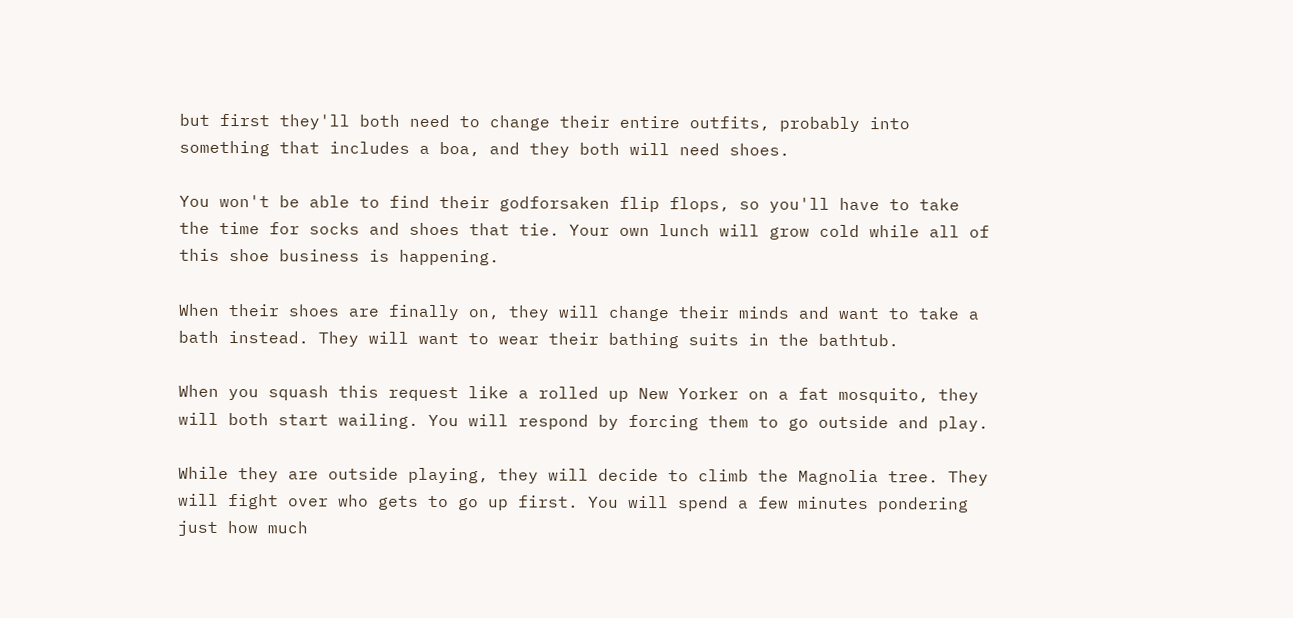but first they'll both need to change their entire outfits, probably into something that includes a boa, and they both will need shoes.

You won't be able to find their godforsaken flip flops, so you'll have to take the time for socks and shoes that tie. Your own lunch will grow cold while all of this shoe business is happening.

When their shoes are finally on, they will change their minds and want to take a bath instead. They will want to wear their bathing suits in the bathtub.

When you squash this request like a rolled up New Yorker on a fat mosquito, they will both start wailing. You will respond by forcing them to go outside and play.

While they are outside playing, they will decide to climb the Magnolia tree. They will fight over who gets to go up first. You will spend a few minutes pondering just how much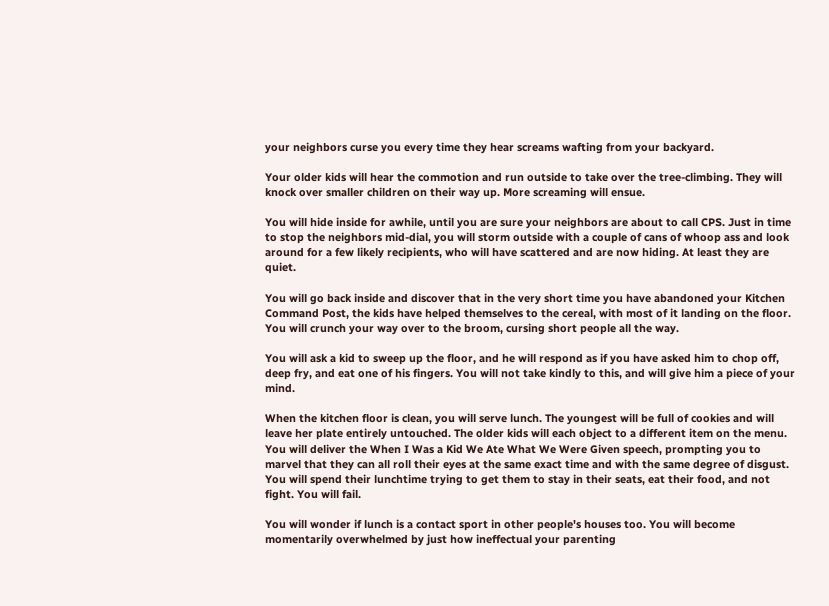your neighbors curse you every time they hear screams wafting from your backyard.

Your older kids will hear the commotion and run outside to take over the tree-climbing. They will knock over smaller children on their way up. More screaming will ensue.

You will hide inside for awhile, until you are sure your neighbors are about to call CPS. Just in time to stop the neighbors mid-dial, you will storm outside with a couple of cans of whoop ass and look around for a few likely recipients, who will have scattered and are now hiding. At least they are quiet.

You will go back inside and discover that in the very short time you have abandoned your Kitchen Command Post, the kids have helped themselves to the cereal, with most of it landing on the floor. You will crunch your way over to the broom, cursing short people all the way.

You will ask a kid to sweep up the floor, and he will respond as if you have asked him to chop off, deep fry, and eat one of his fingers. You will not take kindly to this, and will give him a piece of your mind.

When the kitchen floor is clean, you will serve lunch. The youngest will be full of cookies and will leave her plate entirely untouched. The older kids will each object to a different item on the menu. You will deliver the When I Was a Kid We Ate What We Were Given speech, prompting you to marvel that they can all roll their eyes at the same exact time and with the same degree of disgust. You will spend their lunchtime trying to get them to stay in their seats, eat their food, and not fight. You will fail.

You will wonder if lunch is a contact sport in other people's houses too. You will become momentarily overwhelmed by just how ineffectual your parenting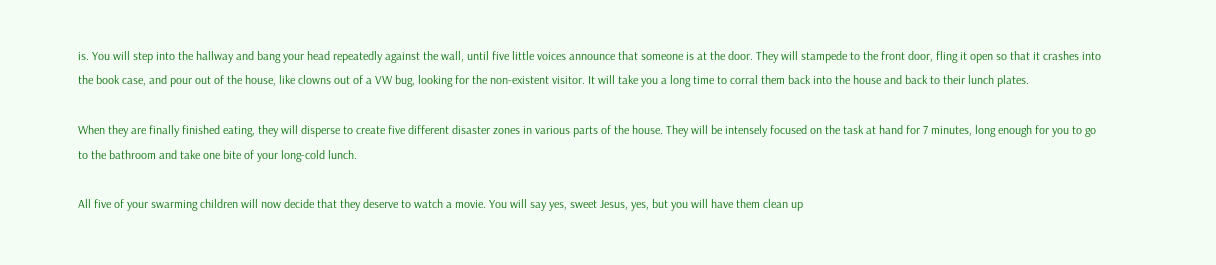is. You will step into the hallway and bang your head repeatedly against the wall, until five little voices announce that someone is at the door. They will stampede to the front door, fling it open so that it crashes into the book case, and pour out of the house, like clowns out of a VW bug, looking for the non-existent visitor. It will take you a long time to corral them back into the house and back to their lunch plates.

When they are finally finished eating, they will disperse to create five different disaster zones in various parts of the house. They will be intensely focused on the task at hand for 7 minutes, long enough for you to go to the bathroom and take one bite of your long-cold lunch.

All five of your swarming children will now decide that they deserve to watch a movie. You will say yes, sweet Jesus, yes, but you will have them clean up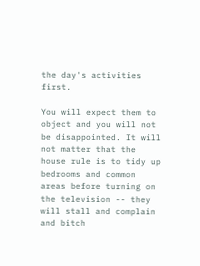the day's activities first.

You will expect them to object and you will not be disappointed. It will not matter that the house rule is to tidy up bedrooms and common areas before turning on the television -- they will stall and complain and bitch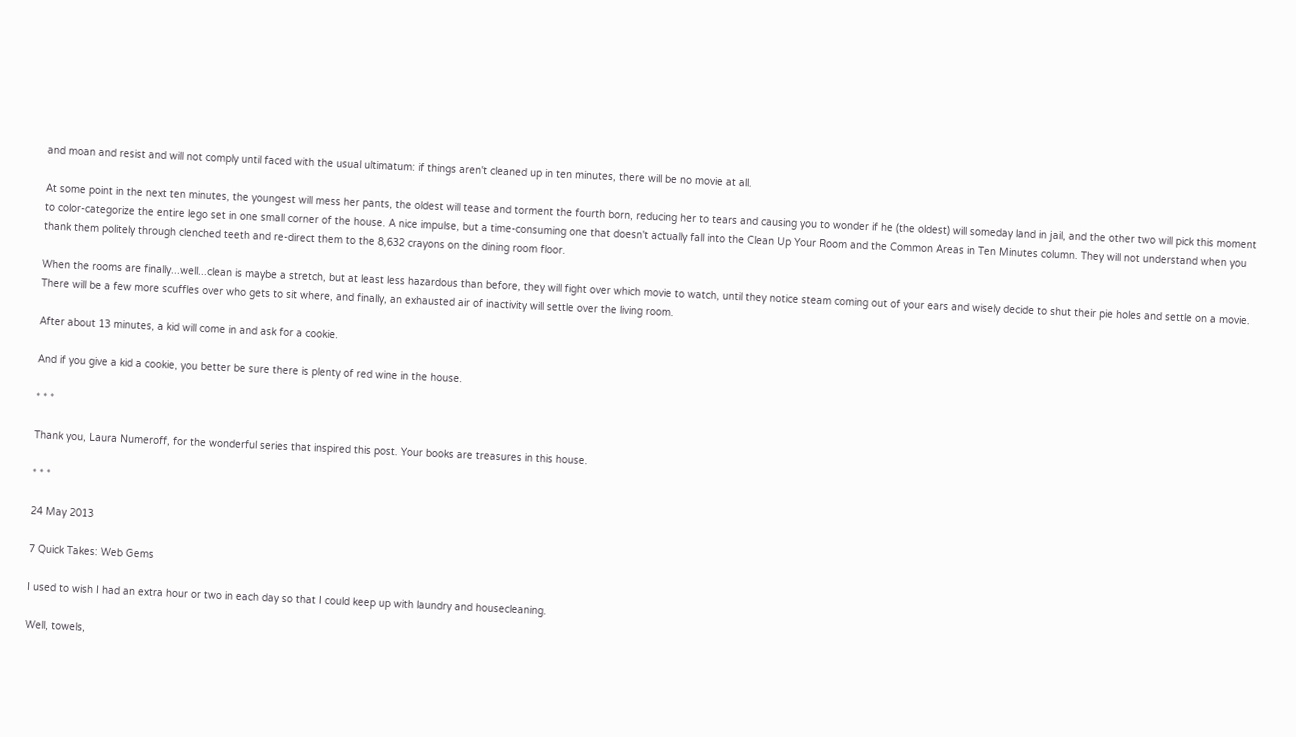and moan and resist and will not comply until faced with the usual ultimatum: if things aren't cleaned up in ten minutes, there will be no movie at all.

At some point in the next ten minutes, the youngest will mess her pants, the oldest will tease and torment the fourth born, reducing her to tears and causing you to wonder if he (the oldest) will someday land in jail, and the other two will pick this moment to color-categorize the entire lego set in one small corner of the house. A nice impulse, but a time-consuming one that doesn't actually fall into the Clean Up Your Room and the Common Areas in Ten Minutes column. They will not understand when you thank them politely through clenched teeth and re-direct them to the 8,632 crayons on the dining room floor.

When the rooms are finally...well...clean is maybe a stretch, but at least less hazardous than before, they will fight over which movie to watch, until they notice steam coming out of your ears and wisely decide to shut their pie holes and settle on a movie. There will be a few more scuffles over who gets to sit where, and finally, an exhausted air of inactivity will settle over the living room.

After about 13 minutes, a kid will come in and ask for a cookie.

And if you give a kid a cookie, you better be sure there is plenty of red wine in the house.

* * *

Thank you, Laura Numeroff, for the wonderful series that inspired this post. Your books are treasures in this house.

* * *

24 May 2013

7 Quick Takes: Web Gems

I used to wish I had an extra hour or two in each day so that I could keep up with laundry and housecleaning.

Well, towels,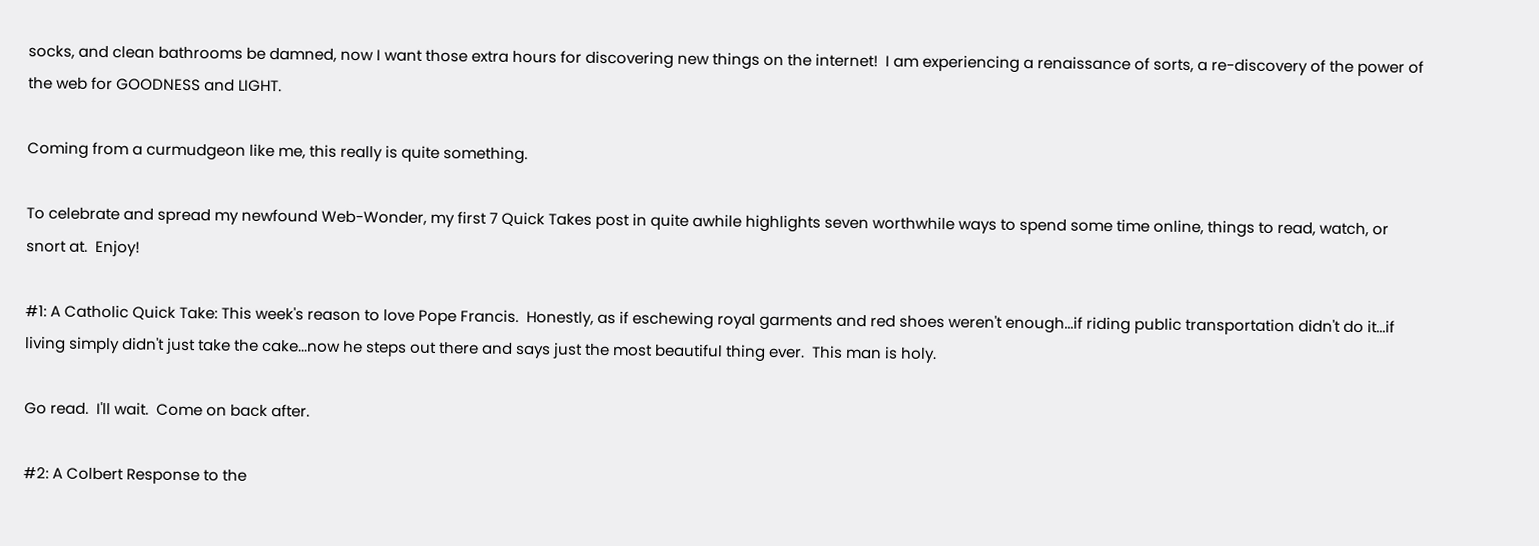socks, and clean bathrooms be damned, now I want those extra hours for discovering new things on the internet!  I am experiencing a renaissance of sorts, a re-discovery of the power of the web for GOODNESS and LIGHT.

Coming from a curmudgeon like me, this really is quite something.

To celebrate and spread my newfound Web-Wonder, my first 7 Quick Takes post in quite awhile highlights seven worthwhile ways to spend some time online, things to read, watch, or snort at.  Enjoy!

#1: A Catholic Quick Take: This week's reason to love Pope Francis.  Honestly, as if eschewing royal garments and red shoes weren't enough...if riding public transportation didn't do it...if living simply didn't just take the cake...now he steps out there and says just the most beautiful thing ever.  This man is holy.

Go read.  I'll wait.  Come on back after.

#2: A Colbert Response to the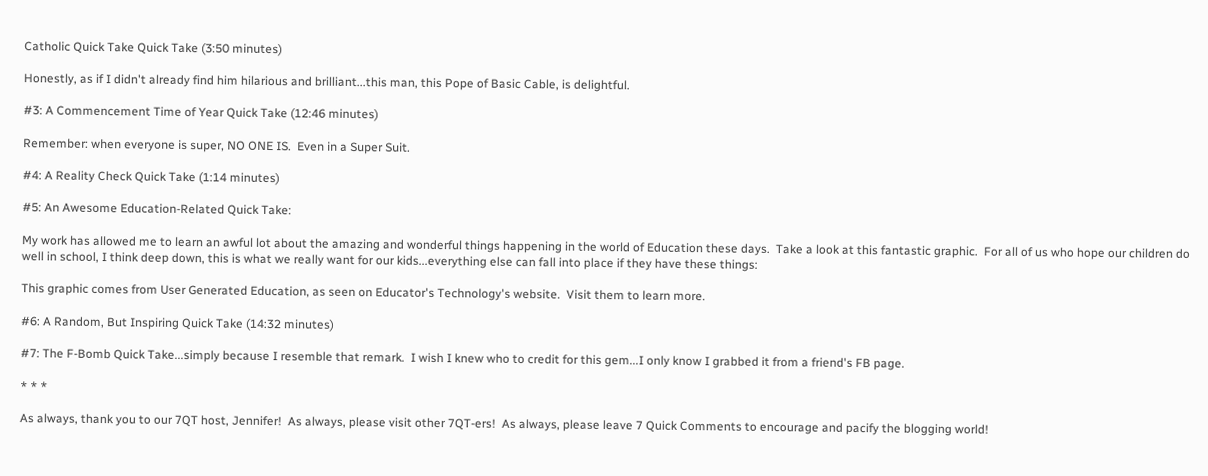Catholic Quick Take Quick Take (3:50 minutes)

Honestly, as if I didn't already find him hilarious and brilliant...this man, this Pope of Basic Cable, is delightful.

#3: A Commencement Time of Year Quick Take (12:46 minutes)

Remember: when everyone is super, NO ONE IS.  Even in a Super Suit.

#4: A Reality Check Quick Take (1:14 minutes)

#5: An Awesome Education-Related Quick Take:

My work has allowed me to learn an awful lot about the amazing and wonderful things happening in the world of Education these days.  Take a look at this fantastic graphic.  For all of us who hope our children do well in school, I think deep down, this is what we really want for our kids...everything else can fall into place if they have these things:

This graphic comes from User Generated Education, as seen on Educator's Technology's website.  Visit them to learn more.

#6: A Random, But Inspiring Quick Take (14:32 minutes)

#7: The F-Bomb Quick Take...simply because I resemble that remark.  I wish I knew who to credit for this gem...I only know I grabbed it from a friend's FB page.

* * *

As always, thank you to our 7QT host, Jennifer!  As always, please visit other 7QT-ers!  As always, please leave 7 Quick Comments to encourage and pacify the blogging world!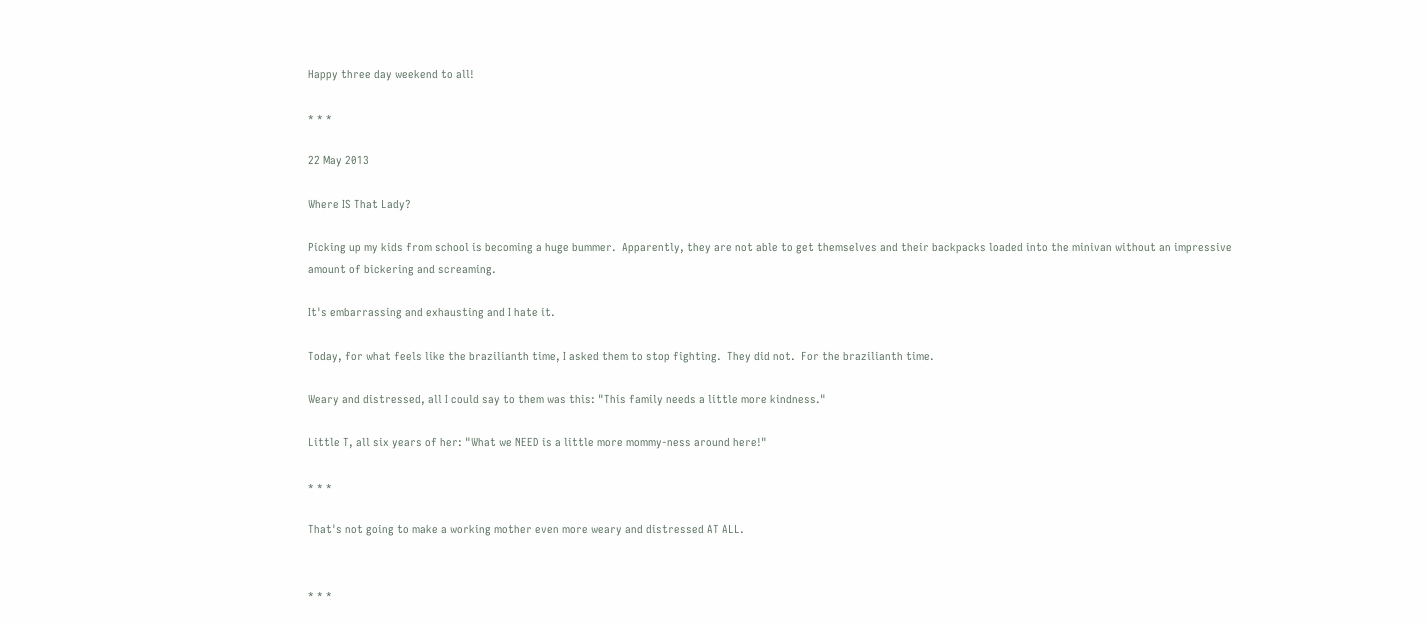Happy three day weekend to all!

* * *

22 May 2013

Where IS That Lady?

Picking up my kids from school is becoming a huge bummer.  Apparently, they are not able to get themselves and their backpacks loaded into the minivan without an impressive amount of bickering and screaming.

It's embarrassing and exhausting and I hate it.

Today, for what feels like the brazilianth time, I asked them to stop fighting.  They did not.  For the brazilianth time.

Weary and distressed, all I could say to them was this: "This family needs a little more kindness."

Little T, all six years of her: "What we NEED is a little more mommy-ness around here!"

* * *

That's not going to make a working mother even more weary and distressed AT ALL.


* * *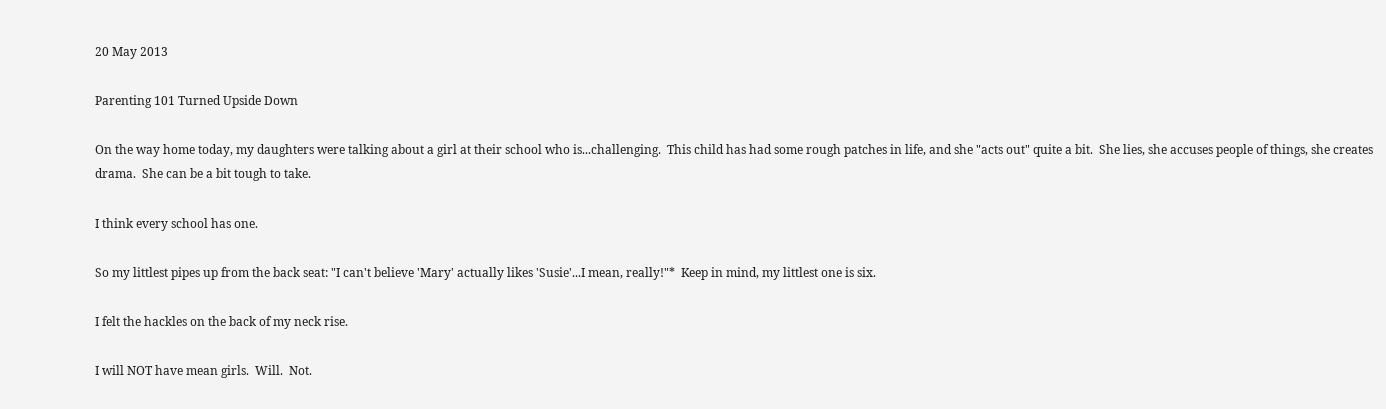20 May 2013

Parenting 101 Turned Upside Down

On the way home today, my daughters were talking about a girl at their school who is...challenging.  This child has had some rough patches in life, and she "acts out" quite a bit.  She lies, she accuses people of things, she creates drama.  She can be a bit tough to take.

I think every school has one.

So my littlest pipes up from the back seat: "I can't believe 'Mary' actually likes 'Susie'...I mean, really!"*  Keep in mind, my littlest one is six.

I felt the hackles on the back of my neck rise.

I will NOT have mean girls.  Will.  Not.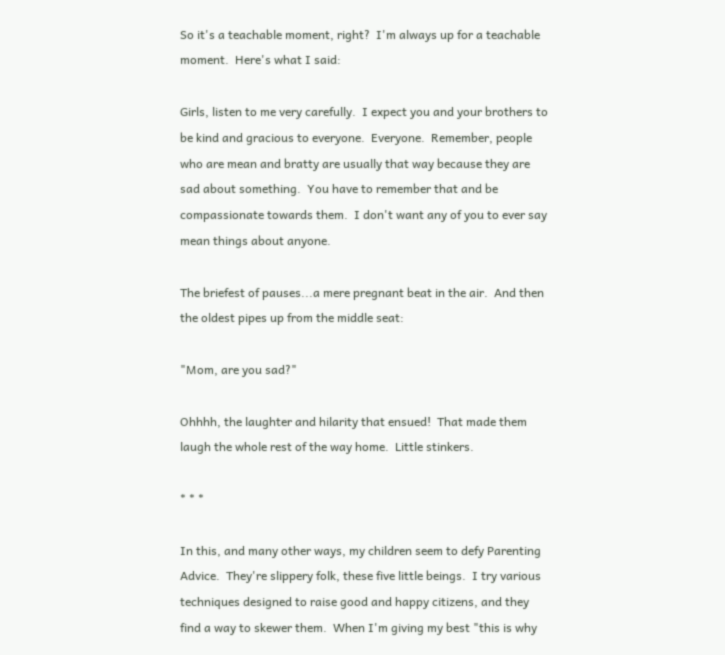So it's a teachable moment, right?  I'm always up for a teachable moment.  Here's what I said:

Girls, listen to me very carefully.  I expect you and your brothers to be kind and gracious to everyone.  Everyone.  Remember, people who are mean and bratty are usually that way because they are sad about something.  You have to remember that and be compassionate towards them.  I don't want any of you to ever say mean things about anyone.

The briefest of pauses...a mere pregnant beat in the air.  And then the oldest pipes up from the middle seat:

"Mom, are you sad?"

Ohhhh, the laughter and hilarity that ensued!  That made them laugh the whole rest of the way home.  Little stinkers.

* * *

In this, and many other ways, my children seem to defy Parenting Advice.  They're slippery folk, these five little beings.  I try various techniques designed to raise good and happy citizens, and they find a way to skewer them.  When I'm giving my best "this is why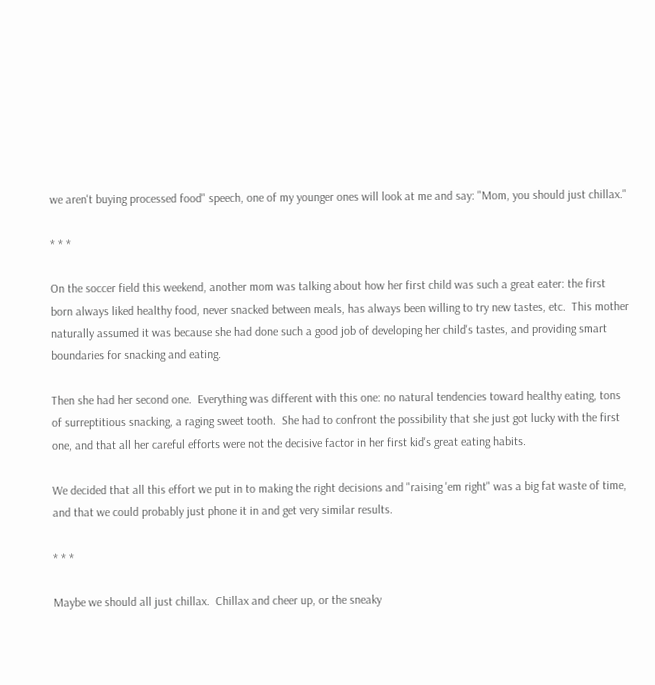we aren't buying processed food" speech, one of my younger ones will look at me and say: "Mom, you should just chillax."

* * *

On the soccer field this weekend, another mom was talking about how her first child was such a great eater: the first born always liked healthy food, never snacked between meals, has always been willing to try new tastes, etc.  This mother naturally assumed it was because she had done such a good job of developing her child's tastes, and providing smart boundaries for snacking and eating.

Then she had her second one.  Everything was different with this one: no natural tendencies toward healthy eating, tons of surreptitious snacking, a raging sweet tooth.  She had to confront the possibility that she just got lucky with the first one, and that all her careful efforts were not the decisive factor in her first kid's great eating habits.

We decided that all this effort we put in to making the right decisions and "raising 'em right" was a big fat waste of time, and that we could probably just phone it in and get very similar results.

* * *

Maybe we should all just chillax.  Chillax and cheer up, or the sneaky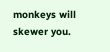monkeys will skewer you.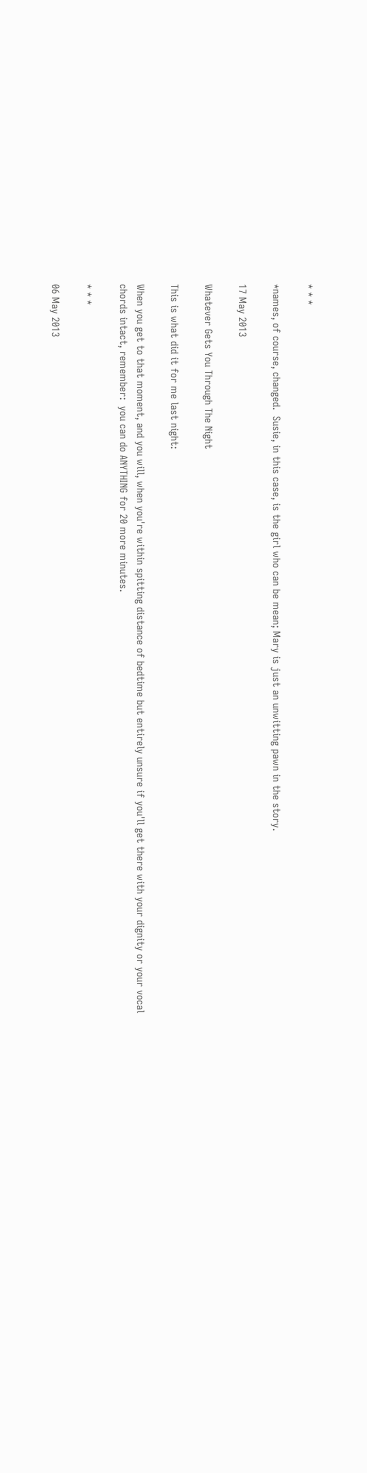* * *

*names, of course, changed.  Susie, in this case, is the girl who can be mean; Mary is just an unwitting pawn in the story.

17 May 2013

Whatever Gets You Through The Night

This is what did it for me last night:

When you get to that moment, and you will, when you're within spitting distance of bedtime but entirely unsure if you'll get there with your dignity or your vocal chords intact, remember:  you can do ANYTHING for 20 more minutes.

* * *

06 May 2013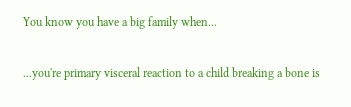You know you have a big family when...

...you're primary visceral reaction to a child breaking a bone is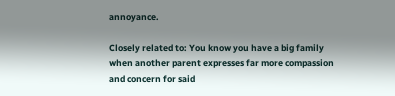annoyance.

Closely related to: You know you have a big family when another parent expresses far more compassion and concern for said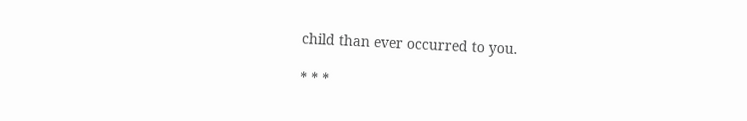child than ever occurred to you.

* * *